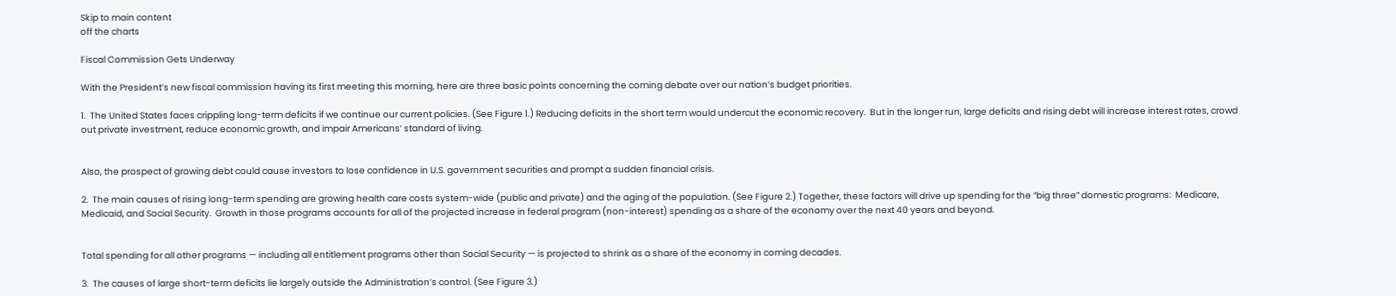Skip to main content
off the charts

Fiscal Commission Gets Underway

With the President’s new fiscal commission having its first meeting this morning, here are three basic points concerning the coming debate over our nation’s budget priorities.

1.  The United States faces crippling long-term deficits if we continue our current policies. (See Figure 1.) Reducing deficits in the short term would undercut the economic recovery.  But in the longer run, large deficits and rising debt will increase interest rates, crowd out private investment, reduce economic growth, and impair Americans’ standard of living.


Also, the prospect of growing debt could cause investors to lose confidence in U.S. government securities and prompt a sudden financial crisis.

2.  The main causes of rising long-term spending are growing health care costs system-wide (public and private) and the aging of the population. (See Figure 2.) Together, these factors will drive up spending for the “big three” domestic programs:  Medicare, Medicaid, and Social Security.  Growth in those programs accounts for all of the projected increase in federal program (non-interest) spending as a share of the economy over the next 40 years and beyond.


Total spending for all other programs — including all entitlement programs other than Social Security — is projected to shrink as a share of the economy in coming decades.

3.  The causes of large short-term deficits lie largely outside the Administration’s control. (See Figure 3.)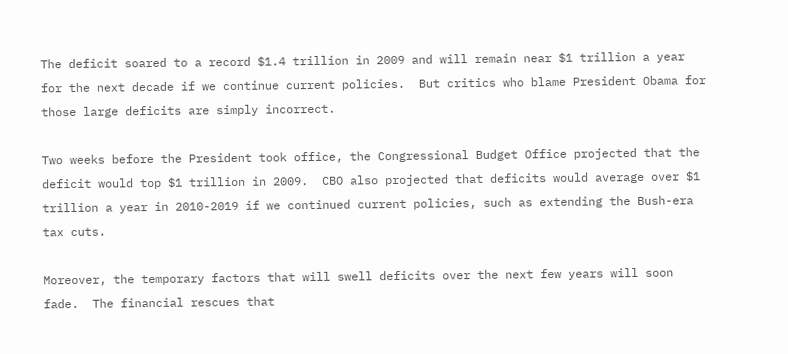The deficit soared to a record $1.4 trillion in 2009 and will remain near $1 trillion a year for the next decade if we continue current policies.  But critics who blame President Obama for those large deficits are simply incorrect.

Two weeks before the President took office, the Congressional Budget Office projected that the deficit would top $1 trillion in 2009.  CBO also projected that deficits would average over $1 trillion a year in 2010-2019 if we continued current policies, such as extending the Bush-era tax cuts.

Moreover, the temporary factors that will swell deficits over the next few years will soon fade.  The financial rescues that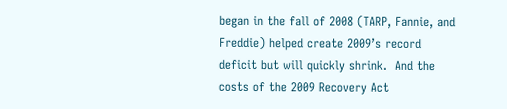began in the fall of 2008 (TARP, Fannie, and Freddie) helped create 2009’s record deficit but will quickly shrink.  And the costs of the 2009 Recovery Act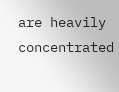are heavily concentrated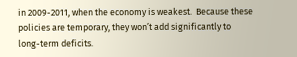in 2009-2011, when the economy is weakest.  Because these policies are temporary, they won’t add significantly to long-term deficits.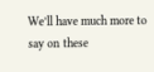We’ll have much more to say on these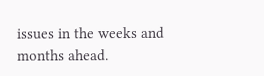issues in the weeks and months ahead.